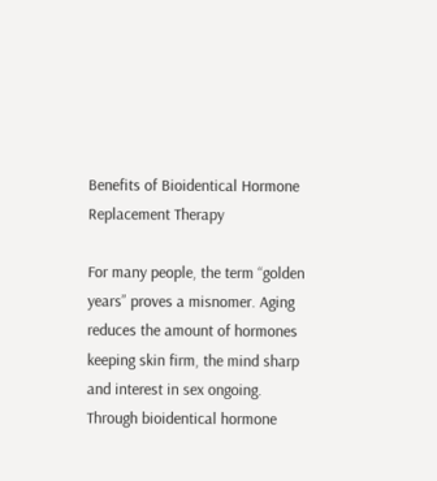Benefits of Bioidentical Hormone Replacement Therapy

For many people, the term “golden years” proves a misnomer. Aging reduces the amount of hormones keeping skin firm, the mind sharp and interest in sex ongoing. Through bioidentical hormone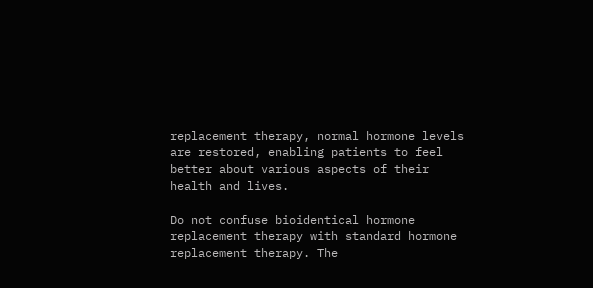replacement therapy, normal hormone levels are restored, enabling patients to feel better about various aspects of their health and lives.

Do not confuse bioidentical hormone replacement therapy with standard hormone replacement therapy. The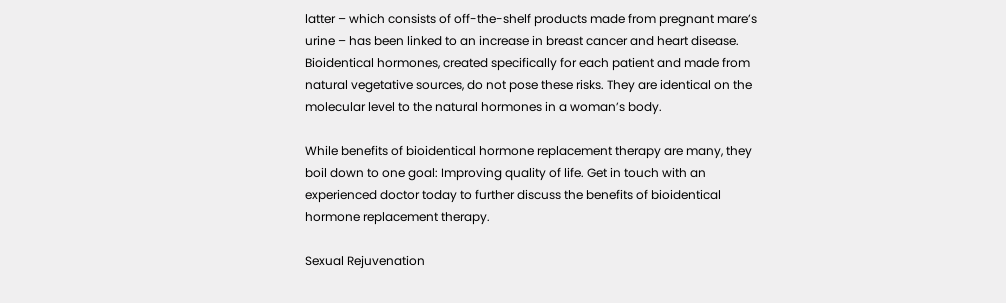latter – which consists of off-the-shelf products made from pregnant mare’s urine – has been linked to an increase in breast cancer and heart disease. Bioidentical hormones, created specifically for each patient and made from natural vegetative sources, do not pose these risks. They are identical on the molecular level to the natural hormones in a woman’s body.

While benefits of bioidentical hormone replacement therapy are many, they boil down to one goal: Improving quality of life. Get in touch with an experienced doctor today to further discuss the benefits of bioidentical hormone replacement therapy.

Sexual Rejuvenation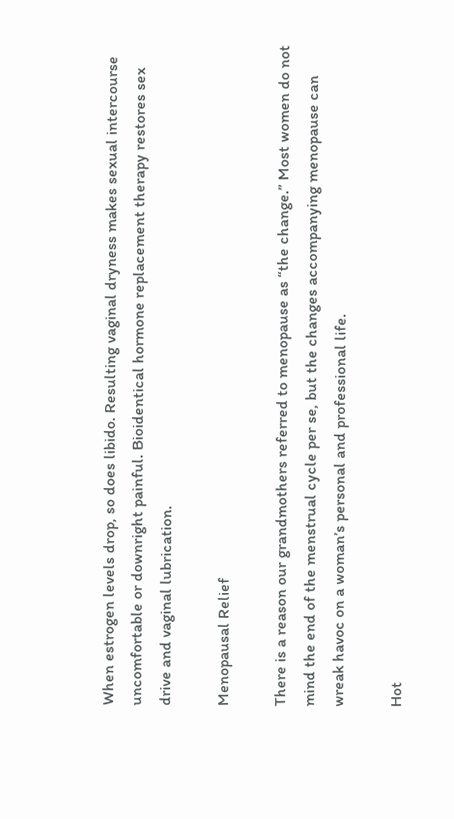When estrogen levels drop, so does libido. Resulting vaginal dryness makes sexual intercourse uncomfortable or downright painful. Bioidentical hormone replacement therapy restores sex drive and vaginal lubrication.

Menopausal Relief

There is a reason our grandmothers referred to menopause as “the change.” Most women do not mind the end of the menstrual cycle per se, but the changes accompanying menopause can wreak havoc on a woman’s personal and professional life.

Hot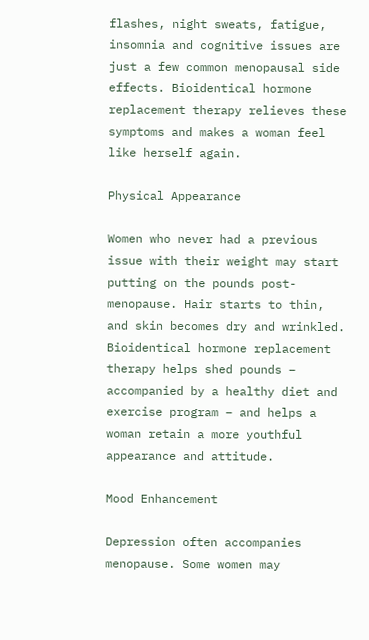flashes, night sweats, fatigue, insomnia and cognitive issues are just a few common menopausal side effects. Bioidentical hormone replacement therapy relieves these symptoms and makes a woman feel like herself again.

Physical Appearance

Women who never had a previous issue with their weight may start putting on the pounds post-menopause. Hair starts to thin, and skin becomes dry and wrinkled. Bioidentical hormone replacement therapy helps shed pounds – accompanied by a healthy diet and exercise program – and helps a woman retain a more youthful appearance and attitude.

Mood Enhancement

Depression often accompanies menopause. Some women may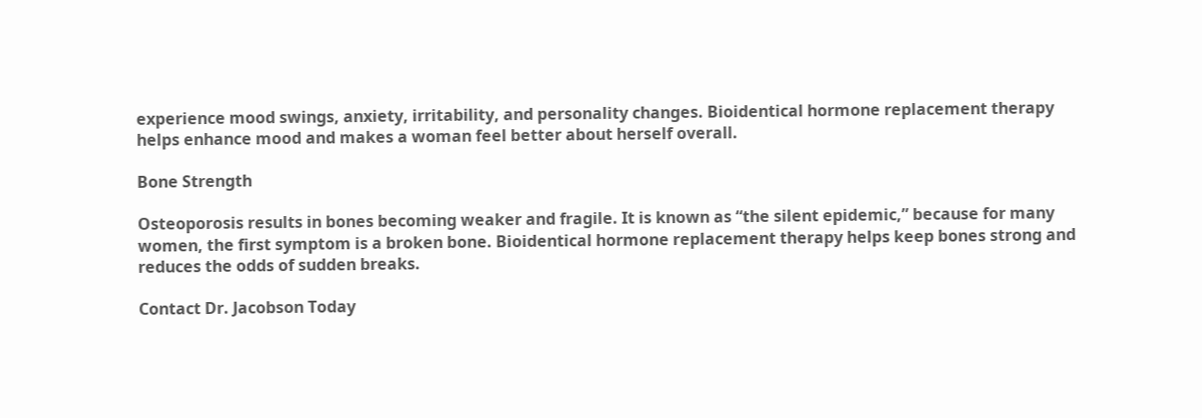experience mood swings, anxiety, irritability, and personality changes. Bioidentical hormone replacement therapy helps enhance mood and makes a woman feel better about herself overall.

Bone Strength

Osteoporosis results in bones becoming weaker and fragile. It is known as “the silent epidemic,” because for many women, the first symptom is a broken bone. Bioidentical hormone replacement therapy helps keep bones strong and reduces the odds of sudden breaks.

Contact Dr. Jacobson Today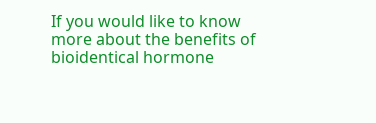If you would like to know more about the benefits of bioidentical hormone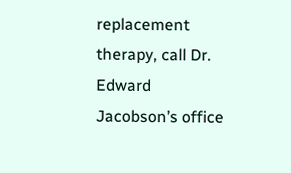replacement therapy, call Dr. Edward Jacobson’s office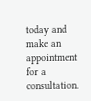today and make an appointment for a consultation.